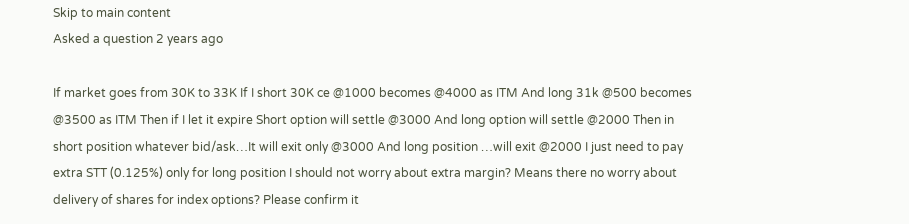Skip to main content
Asked a question 2 years ago

If market goes from 30K to 33K If I short 30K ce @1000 becomes @4000 as ITM And long 31k @500 becomes @3500 as ITM Then if I let it expire Short option will settle @3000 And long option will settle @2000 Then in short position whatever bid/ask…It will exit only @3000 And long position …will exit @2000 I just need to pay extra STT (0.125%) only for long position I should not worry about extra margin? Means there no worry about delivery of shares for index options? Please confirm it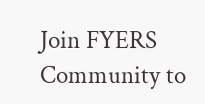Join FYERS Community to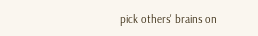pick others' brains on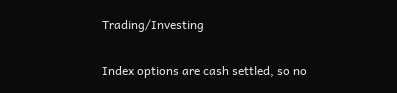Trading/Investing

Index options are cash settled, so no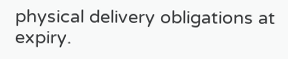physical delivery obligations at expiry.